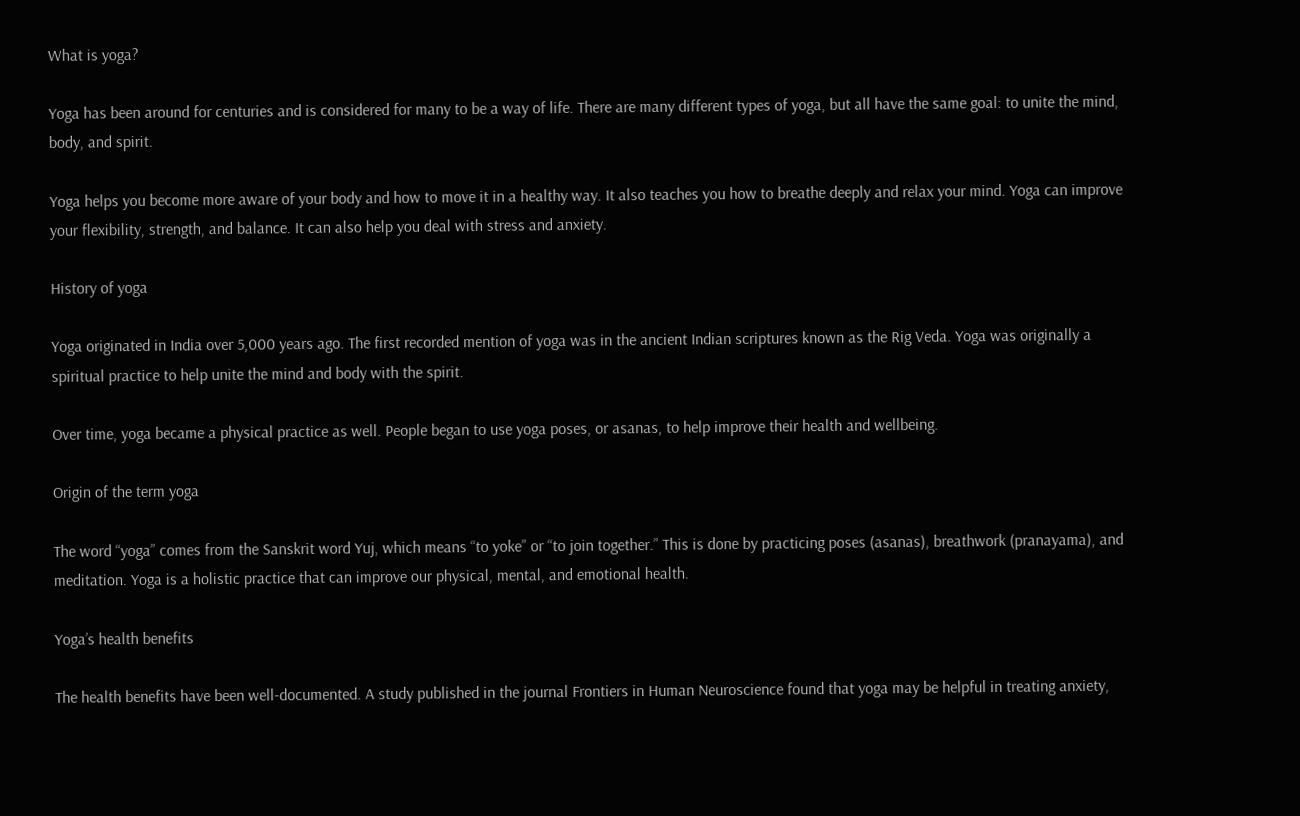What is yoga?

Yoga has been around for centuries and is considered for many to be a way of life. There are many different types of yoga, but all have the same goal: to unite the mind, body, and spirit.

Yoga helps you become more aware of your body and how to move it in a healthy way. It also teaches you how to breathe deeply and relax your mind. Yoga can improve your flexibility, strength, and balance. It can also help you deal with stress and anxiety.

History of yoga

Yoga originated in India over 5,000 years ago. The first recorded mention of yoga was in the ancient Indian scriptures known as the Rig Veda. Yoga was originally a spiritual practice to help unite the mind and body with the spirit.

Over time, yoga became a physical practice as well. People began to use yoga poses, or asanas, to help improve their health and wellbeing.

Origin of the term yoga

The word “yoga” comes from the Sanskrit word Yuj, which means “to yoke” or “to join together.” This is done by practicing poses (asanas), breathwork (pranayama), and meditation. Yoga is a holistic practice that can improve our physical, mental, and emotional health.

Yoga’s health benefits

The health benefits have been well-documented. A study published in the journal Frontiers in Human Neuroscience found that yoga may be helpful in treating anxiety,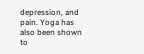depression, and pain. Yoga has also been shown to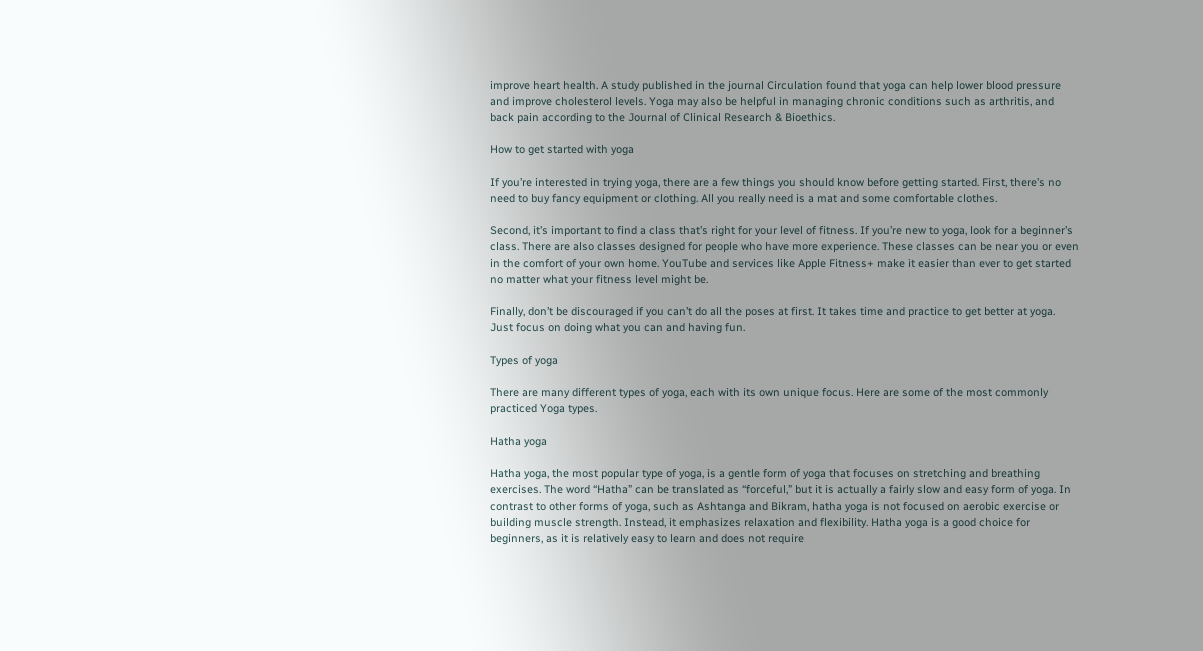improve heart health. A study published in the journal Circulation found that yoga can help lower blood pressure and improve cholesterol levels. Yoga may also be helpful in managing chronic conditions such as arthritis, and back pain according to the Journal of Clinical Research & Bioethics.

How to get started with yoga

If you’re interested in trying yoga, there are a few things you should know before getting started. First, there’s no need to buy fancy equipment or clothing. All you really need is a mat and some comfortable clothes.

Second, it’s important to find a class that’s right for your level of fitness. If you’re new to yoga, look for a beginner’s class. There are also classes designed for people who have more experience. These classes can be near you or even in the comfort of your own home. YouTube and services like Apple Fitness+ make it easier than ever to get started no matter what your fitness level might be.

Finally, don’t be discouraged if you can’t do all the poses at first. It takes time and practice to get better at yoga. Just focus on doing what you can and having fun.

Types of yoga

There are many different types of yoga, each with its own unique focus. Here are some of the most commonly practiced Yoga types.

Hatha yoga

Hatha yoga, the most popular type of yoga, is a gentle form of yoga that focuses on stretching and breathing exercises. The word “Hatha” can be translated as “forceful,” but it is actually a fairly slow and easy form of yoga. In contrast to other forms of yoga, such as Ashtanga and Bikram, hatha yoga is not focused on aerobic exercise or building muscle strength. Instead, it emphasizes relaxation and flexibility. Hatha yoga is a good choice for beginners, as it is relatively easy to learn and does not require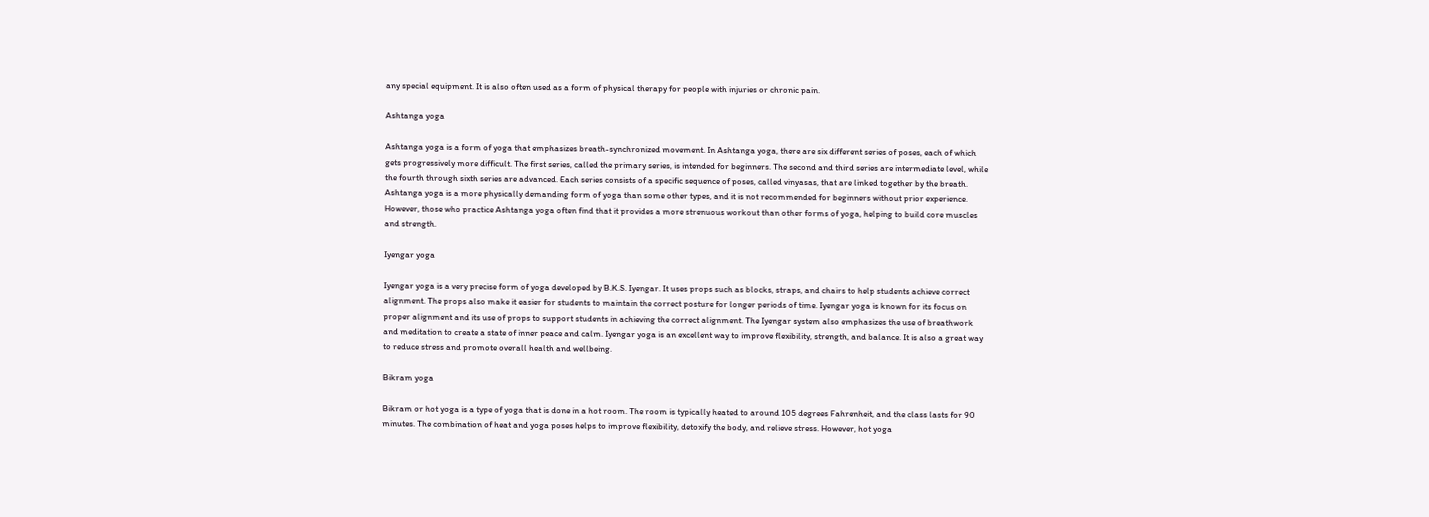any special equipment. It is also often used as a form of physical therapy for people with injuries or chronic pain.

Ashtanga yoga

Ashtanga yoga is a form of yoga that emphasizes breath-synchronized movement. In Ashtanga yoga, there are six different series of poses, each of which gets progressively more difficult. The first series, called the primary series, is intended for beginners. The second and third series are intermediate level, while the fourth through sixth series are advanced. Each series consists of a specific sequence of poses, called vinyasas, that are linked together by the breath. Ashtanga yoga is a more physically demanding form of yoga than some other types, and it is not recommended for beginners without prior experience. However, those who practice Ashtanga yoga often find that it provides a more strenuous workout than other forms of yoga, helping to build core muscles and strength.

Iyengar yoga

Iyengar yoga is a very precise form of yoga developed by B.K.S. Iyengar. It uses props such as blocks, straps, and chairs to help students achieve correct alignment. The props also make it easier for students to maintain the correct posture for longer periods of time. Iyengar yoga is known for its focus on proper alignment and its use of props to support students in achieving the correct alignment. The Iyengar system also emphasizes the use of breathwork and meditation to create a state of inner peace and calm. Iyengar yoga is an excellent way to improve flexibility, strength, and balance. It is also a great way to reduce stress and promote overall health and wellbeing.

Bikram yoga

Bikram or hot yoga is a type of yoga that is done in a hot room. The room is typically heated to around 105 degrees Fahrenheit, and the class lasts for 90 minutes. The combination of heat and yoga poses helps to improve flexibility, detoxify the body, and relieve stress. However, hot yoga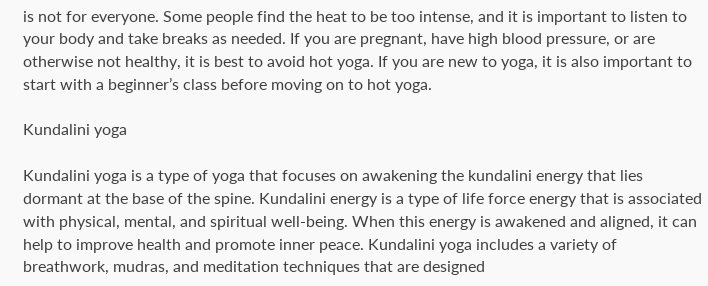is not for everyone. Some people find the heat to be too intense, and it is important to listen to your body and take breaks as needed. If you are pregnant, have high blood pressure, or are otherwise not healthy, it is best to avoid hot yoga. If you are new to yoga, it is also important to start with a beginner’s class before moving on to hot yoga.

Kundalini yoga

Kundalini yoga is a type of yoga that focuses on awakening the kundalini energy that lies dormant at the base of the spine. Kundalini energy is a type of life force energy that is associated with physical, mental, and spiritual well-being. When this energy is awakened and aligned, it can help to improve health and promote inner peace. Kundalini yoga includes a variety of breathwork, mudras, and meditation techniques that are designed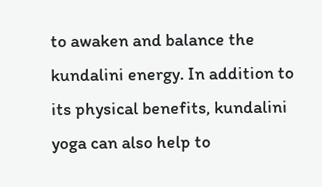to awaken and balance the kundalini energy. In addition to its physical benefits, kundalini yoga can also help to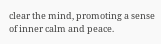clear the mind, promoting a sense of inner calm and peace.